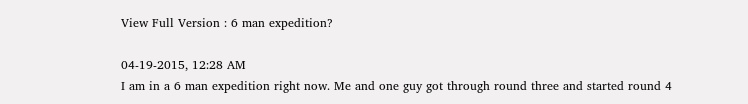View Full Version : 6 man expedition?

04-19-2015, 12:28 AM
I am in a 6 man expedition right now. Me and one guy got through round three and started round 4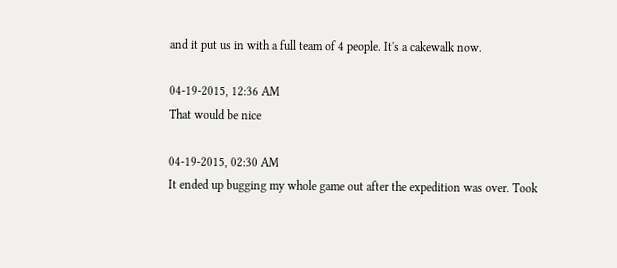and it put us in with a full team of 4 people. It's a cakewalk now.

04-19-2015, 12:36 AM
That would be nice

04-19-2015, 02:30 AM
It ended up bugging my whole game out after the expedition was over. Took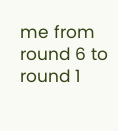me from round 6 to round 1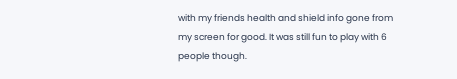with my friends health and shield info gone from my screen for good. It was still fun to play with 6 people though.